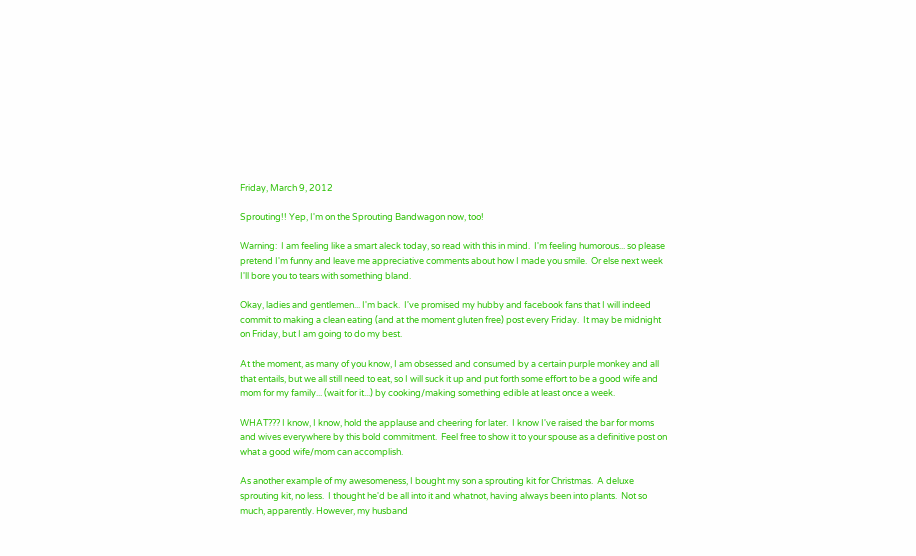Friday, March 9, 2012

Sprouting!! Yep, I'm on the Sprouting Bandwagon now, too!

Warning:  I am feeling like a smart aleck today, so read with this in mind.  I'm feeling humorous... so please pretend I'm funny and leave me appreciative comments about how I made you smile.  Or else next week I'll bore you to tears with something bland.

Okay, ladies and gentlemen... I'm back.  I've promised my hubby and facebook fans that I will indeed commit to making a clean eating (and at the moment gluten free) post every Friday.  It may be midnight on Friday, but I am going to do my best.

At the moment, as many of you know, I am obsessed and consumed by a certain purple monkey and all that entails, but we all still need to eat, so I will suck it up and put forth some effort to be a good wife and mom for my family... (wait for it...) by cooking/making something edible at least once a week.

WHAT??? I know, I know, hold the applause and cheering for later.  I know I've raised the bar for moms and wives everywhere by this bold commitment.  Feel free to show it to your spouse as a definitive post on what a good wife/mom can accomplish.

As another example of my awesomeness, I bought my son a sprouting kit for Christmas.  A deluxe sprouting kit, no less.  I thought he'd be all into it and whatnot, having always been into plants.  Not so much, apparently. However, my husband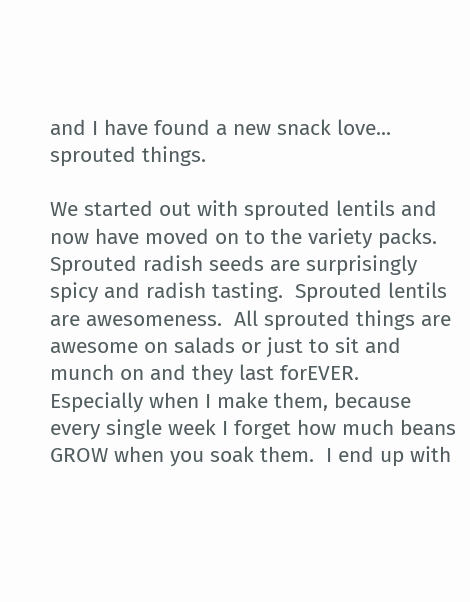and I have found a new snack love... sprouted things.

We started out with sprouted lentils and now have moved on to the variety packs.  Sprouted radish seeds are surprisingly spicy and radish tasting.  Sprouted lentils are awesomeness.  All sprouted things are awesome on salads or just to sit and munch on and they last forEVER.  Especially when I make them, because every single week I forget how much beans GROW when you soak them.  I end up with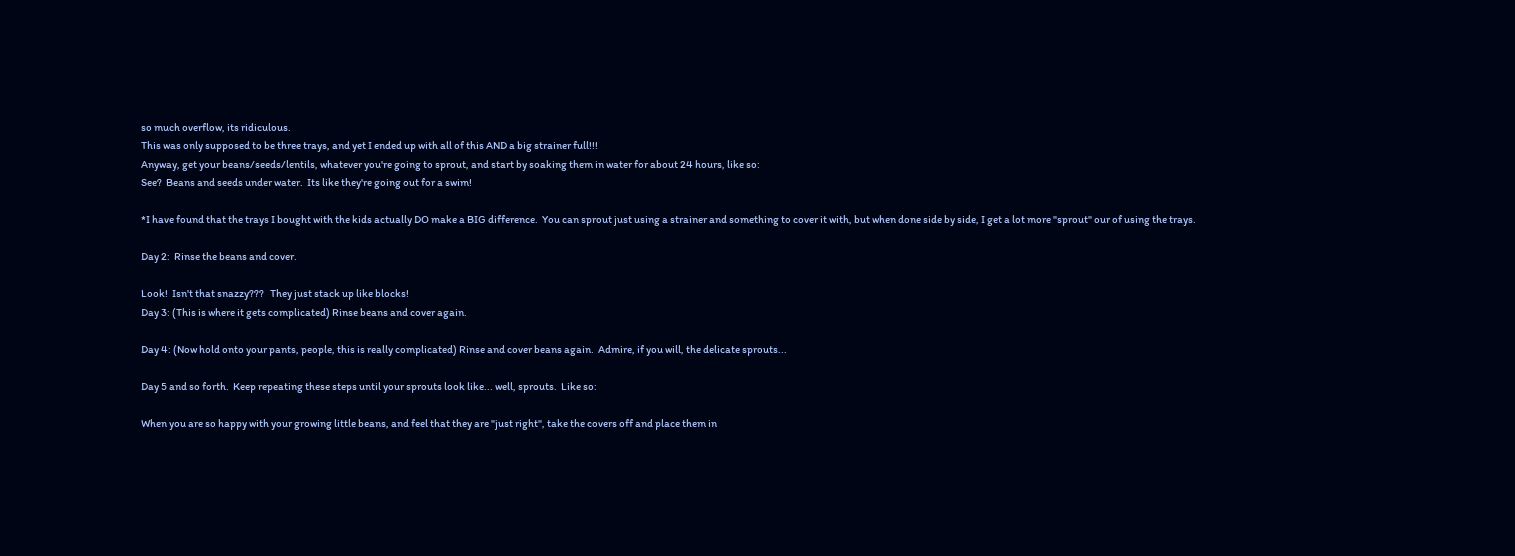so much overflow, its ridiculous.
This was only supposed to be three trays, and yet I ended up with all of this AND a big strainer full!!!
Anyway, get your beans/seeds/lentils, whatever you're going to sprout, and start by soaking them in water for about 24 hours, like so:
See?  Beans and seeds under water.  Its like they're going out for a swim!

*I have found that the trays I bought with the kids actually DO make a BIG difference.  You can sprout just using a strainer and something to cover it with, but when done side by side, I get a lot more "sprout" our of using the trays.

Day 2:  Rinse the beans and cover.

Look!  Isn't that snazzy???   They just stack up like blocks!
Day 3: (This is where it gets complicated) Rinse beans and cover again.

Day 4: (Now hold onto your pants, people, this is really complicated) Rinse and cover beans again.  Admire, if you will, the delicate sprouts...

Day 5 and so forth.  Keep repeating these steps until your sprouts look like... well, sprouts.  Like so:

When you are so happy with your growing little beans, and feel that they are "just right", take the covers off and place them in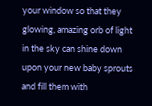your window so that they glowing, amazing orb of light in the sky can shine down upon your new baby sprouts and fill them with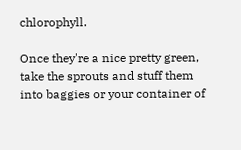chlorophyll.

Once they're a nice pretty green, take the sprouts and stuff them into baggies or your container of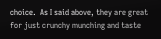choice.  As I said above, they are great for just crunchy munching and taste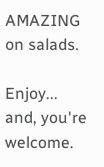AMAZING on salads.

Enjoy... and, you're welcome.